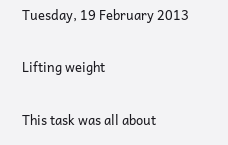Tuesday, 19 February 2013

Lifting weight

This task was all about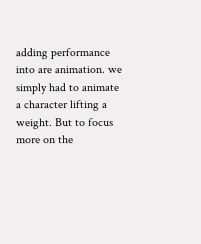adding performance into are animation. we simply had to animate a character lifting a weight. But to focus more on the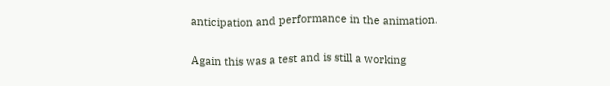anticipation and performance in the animation.

Again this was a test and is still a working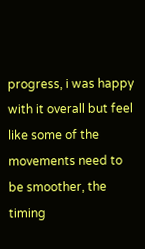progress, i was happy with it overall but feel like some of the movements need to be smoother, the timing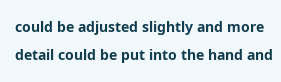could be adjusted slightly and more detail could be put into the hand and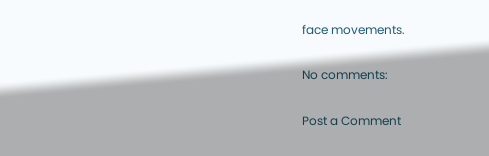face movements.

No comments:

Post a Comment